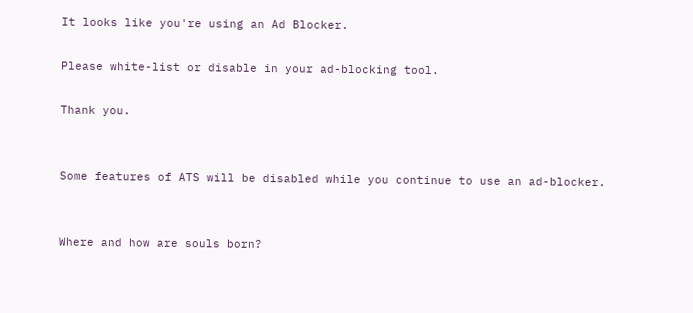It looks like you're using an Ad Blocker.

Please white-list or disable in your ad-blocking tool.

Thank you.


Some features of ATS will be disabled while you continue to use an ad-blocker.


Where and how are souls born?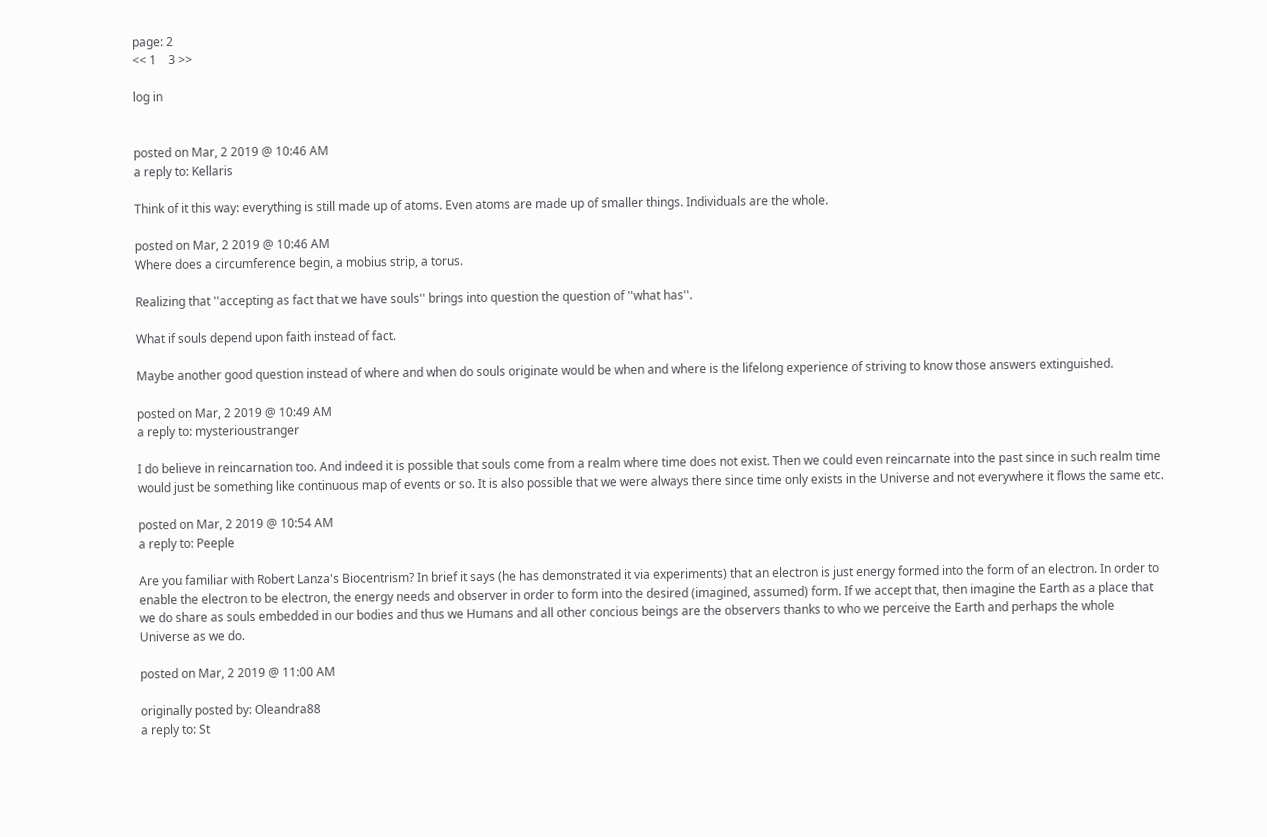page: 2
<< 1    3 >>

log in


posted on Mar, 2 2019 @ 10:46 AM
a reply to: Kellaris

Think of it this way: everything is still made up of atoms. Even atoms are made up of smaller things. Individuals are the whole.

posted on Mar, 2 2019 @ 10:46 AM
Where does a circumference begin, a mobius strip, a torus.

Realizing that ''accepting as fact that we have souls'' brings into question the question of ''what has''.

What if souls depend upon faith instead of fact.

Maybe another good question instead of where and when do souls originate would be when and where is the lifelong experience of striving to know those answers extinguished.

posted on Mar, 2 2019 @ 10:49 AM
a reply to: mysterioustranger

I do believe in reincarnation too. And indeed it is possible that souls come from a realm where time does not exist. Then we could even reincarnate into the past since in such realm time would just be something like continuous map of events or so. It is also possible that we were always there since time only exists in the Universe and not everywhere it flows the same etc.

posted on Mar, 2 2019 @ 10:54 AM
a reply to: Peeple

Are you familiar with Robert Lanza's Biocentrism? In brief it says (he has demonstrated it via experiments) that an electron is just energy formed into the form of an electron. In order to enable the electron to be electron, the energy needs and observer in order to form into the desired (imagined, assumed) form. If we accept that, then imagine the Earth as a place that we do share as souls embedded in our bodies and thus we Humans and all other concious beings are the observers thanks to who we perceive the Earth and perhaps the whole Universe as we do.

posted on Mar, 2 2019 @ 11:00 AM

originally posted by: Oleandra88
a reply to: St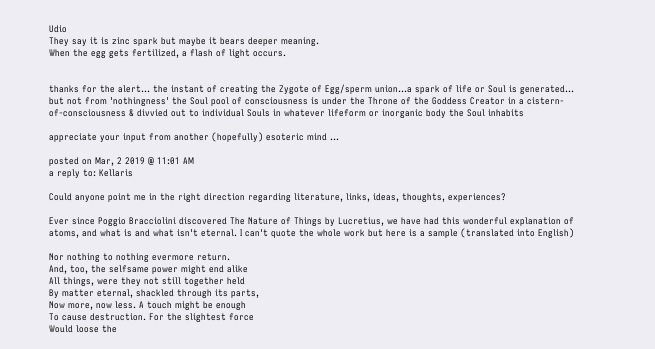Udio
They say it is zinc spark but maybe it bears deeper meaning.
When the egg gets fertilized, a flash of light occurs.


thanks for the alert... the instant of creating the Zygote of Egg/sperm union...a spark of life or Soul is generated...
but not from 'nothingness' the Soul pool of consciousness is under the Throne of the Goddess Creator in a cistern-of-consciousness & divvied out to individual Souls in whatever lifeform or inorganic body the Soul inhabits

appreciate your input from another (hopefully) esoteric mind ...

posted on Mar, 2 2019 @ 11:01 AM
a reply to: Kellaris

Could anyone point me in the right direction regarding literature, links, ideas, thoughts, experiences?

Ever since Poggio Bracciolini discovered The Nature of Things by Lucretius, we have had this wonderful explanation of atoms, and what is and what isn't eternal. I can't quote the whole work but here is a sample (translated into English)

Nor nothing to nothing evermore return.
And, too, the selfsame power might end alike
All things, were they not still together held
By matter eternal, shackled through its parts,
Now more, now less. A touch might be enough
To cause destruction. For the slightest force
Would loose the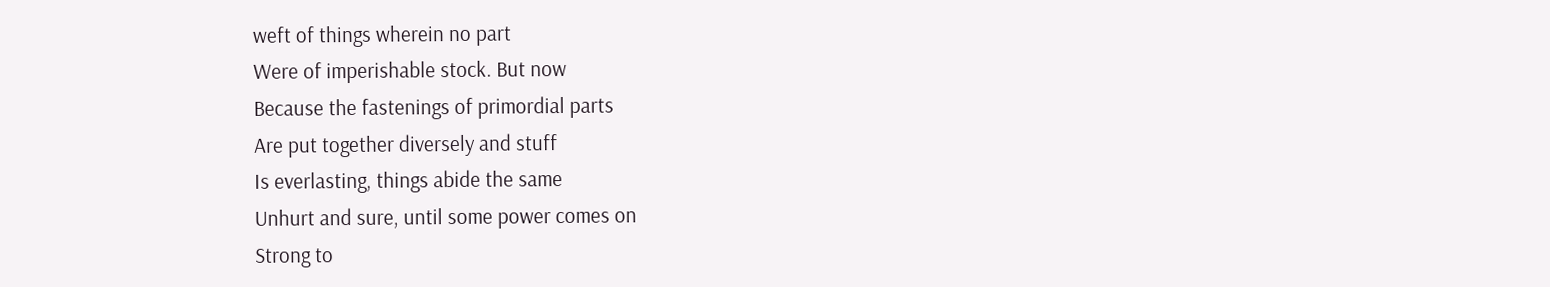weft of things wherein no part
Were of imperishable stock. But now
Because the fastenings of primordial parts
Are put together diversely and stuff
Is everlasting, things abide the same
Unhurt and sure, until some power comes on
Strong to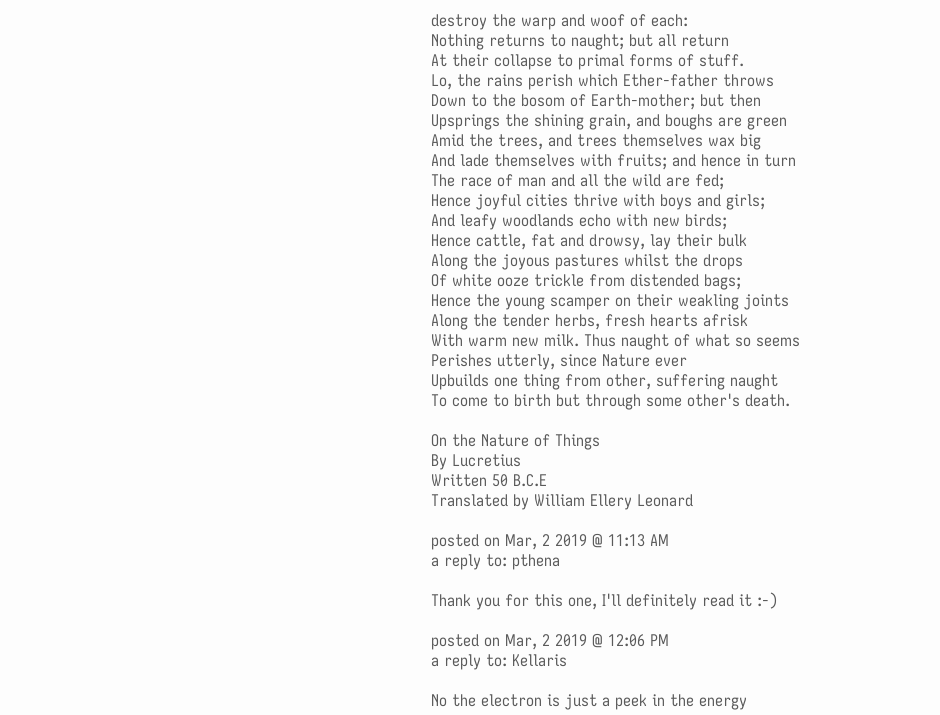destroy the warp and woof of each:
Nothing returns to naught; but all return
At their collapse to primal forms of stuff.
Lo, the rains perish which Ether-father throws
Down to the bosom of Earth-mother; but then
Upsprings the shining grain, and boughs are green
Amid the trees, and trees themselves wax big
And lade themselves with fruits; and hence in turn
The race of man and all the wild are fed;
Hence joyful cities thrive with boys and girls;
And leafy woodlands echo with new birds;
Hence cattle, fat and drowsy, lay their bulk
Along the joyous pastures whilst the drops
Of white ooze trickle from distended bags;
Hence the young scamper on their weakling joints
Along the tender herbs, fresh hearts afrisk
With warm new milk. Thus naught of what so seems
Perishes utterly, since Nature ever
Upbuilds one thing from other, suffering naught
To come to birth but through some other's death.

On the Nature of Things
By Lucretius
Written 50 B.C.E
Translated by William Ellery Leonard

posted on Mar, 2 2019 @ 11:13 AM
a reply to: pthena

Thank you for this one, I'll definitely read it :-)

posted on Mar, 2 2019 @ 12:06 PM
a reply to: Kellaris

No the electron is just a peek in the energy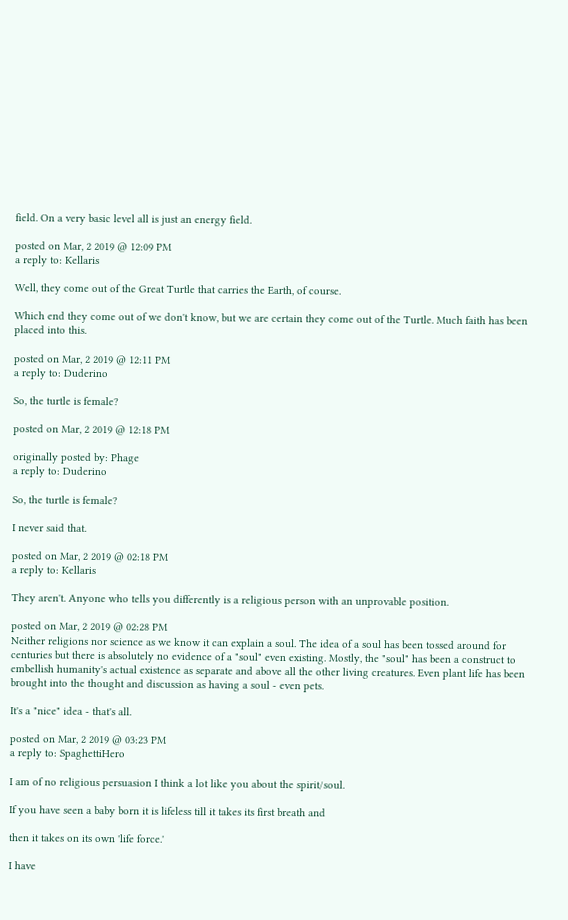field. On a very basic level all is just an energy field.

posted on Mar, 2 2019 @ 12:09 PM
a reply to: Kellaris

Well, they come out of the Great Turtle that carries the Earth, of course.

Which end they come out of we don't know, but we are certain they come out of the Turtle. Much faith has been placed into this.

posted on Mar, 2 2019 @ 12:11 PM
a reply to: Duderino

So, the turtle is female?

posted on Mar, 2 2019 @ 12:18 PM

originally posted by: Phage
a reply to: Duderino

So, the turtle is female?

I never said that.

posted on Mar, 2 2019 @ 02:18 PM
a reply to: Kellaris

They aren't. Anyone who tells you differently is a religious person with an unprovable position.

posted on Mar, 2 2019 @ 02:28 PM
Neither religions nor science as we know it can explain a soul. The idea of a soul has been tossed around for centuries but there is absolutely no evidence of a "soul" even existing. Mostly, the "soul" has been a construct to embellish humanity's actual existence as separate and above all the other living creatures. Even plant life has been brought into the thought and discussion as having a soul - even pets.

It's a "nice" idea - that's all.

posted on Mar, 2 2019 @ 03:23 PM
a reply to: SpaghettiHero

I am of no religious persuasion I think a lot like you about the spirit/soul.

If you have seen a baby born it is lifeless till it takes its first breath and

then it takes on its own 'life force.'

I have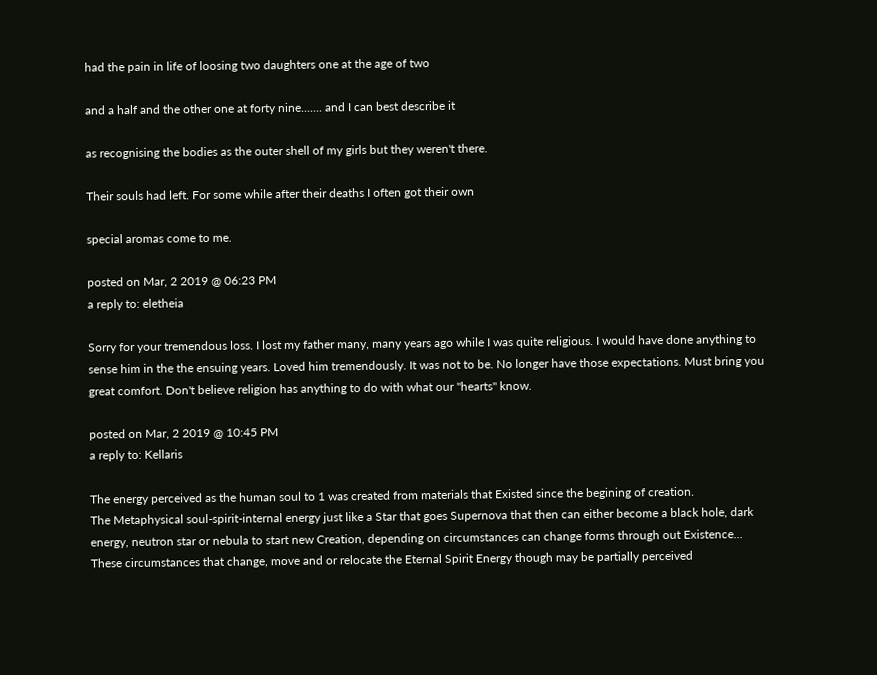had the pain in life of loosing two daughters one at the age of two

and a half and the other one at forty nine....... and I can best describe it

as recognising the bodies as the outer shell of my girls but they weren't there.

Their souls had left. For some while after their deaths I often got their own

special aromas come to me.

posted on Mar, 2 2019 @ 06:23 PM
a reply to: eletheia

Sorry for your tremendous loss. I lost my father many, many years ago while I was quite religious. I would have done anything to sense him in the the ensuing years. Loved him tremendously. It was not to be. No longer have those expectations. Must bring you great comfort. Don't believe religion has anything to do with what our "hearts" know.

posted on Mar, 2 2019 @ 10:45 PM
a reply to: Kellaris

The energy perceived as the human soul to 1 was created from materials that Existed since the begining of creation.
The Metaphysical soul-spirit-internal energy just like a Star that goes Supernova that then can either become a black hole, dark energy, neutron star or nebula to start new Creation, depending on circumstances can change forms through out Existence...
These circumstances that change, move and or relocate the Eternal Spirit Energy though may be partially perceived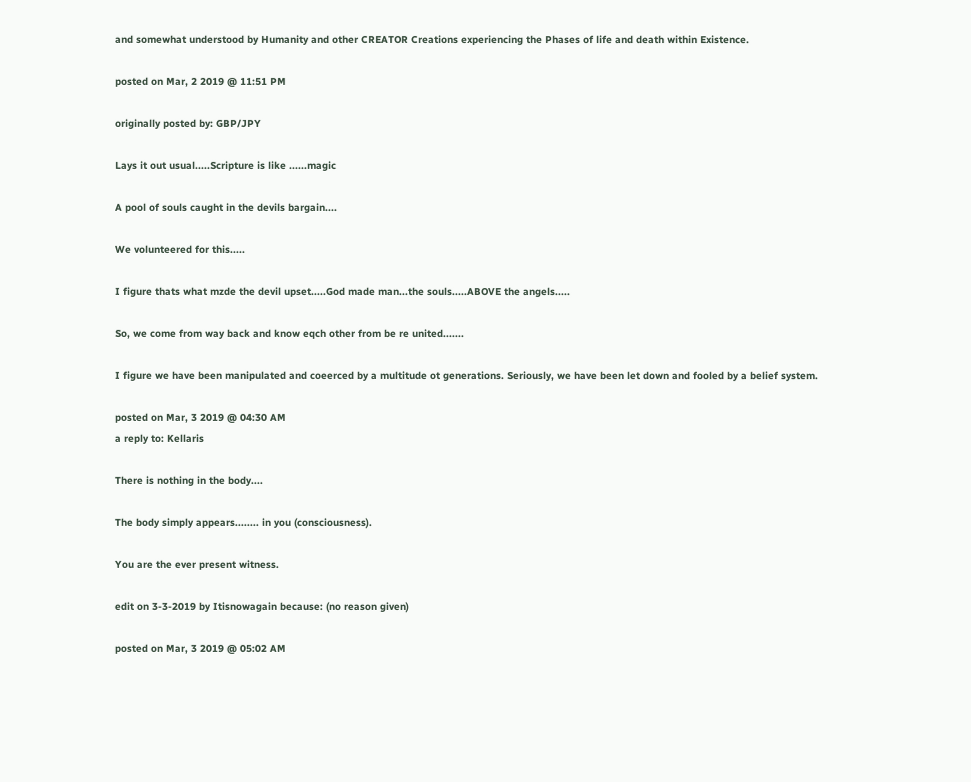and somewhat understood by Humanity and other CREATOR Creations experiencing the Phases of life and death within Existence.

posted on Mar, 2 2019 @ 11:51 PM

originally posted by: GBP/JPY

Lays it out usual.....Scripture is like ......magic

A pool of souls caught in the devils bargain....

We volunteered for this.....

I figure thats what mzde the devil upset.....God made man...the souls.....ABOVE the angels.....

So, we come from way back and know eqch other from be re united.......

I figure we have been manipulated and coeerced by a multitude ot generations. Seriously, we have been let down and fooled by a belief system.

posted on Mar, 3 2019 @ 04:30 AM
a reply to: Kellaris

There is nothing in the body....

The body simply appears........ in you (consciousness).

You are the ever present witness.

edit on 3-3-2019 by Itisnowagain because: (no reason given)

posted on Mar, 3 2019 @ 05:02 AM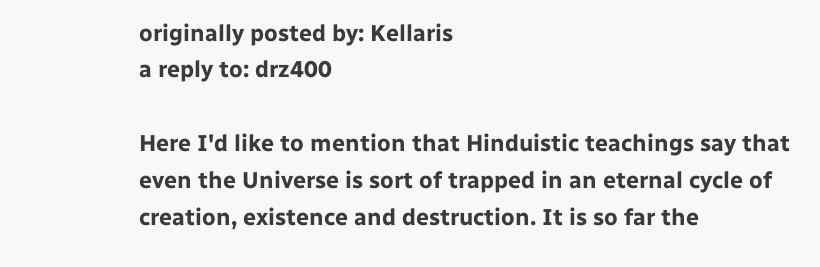originally posted by: Kellaris
a reply to: drz400

Here I'd like to mention that Hinduistic teachings say that even the Universe is sort of trapped in an eternal cycle of creation, existence and destruction. It is so far the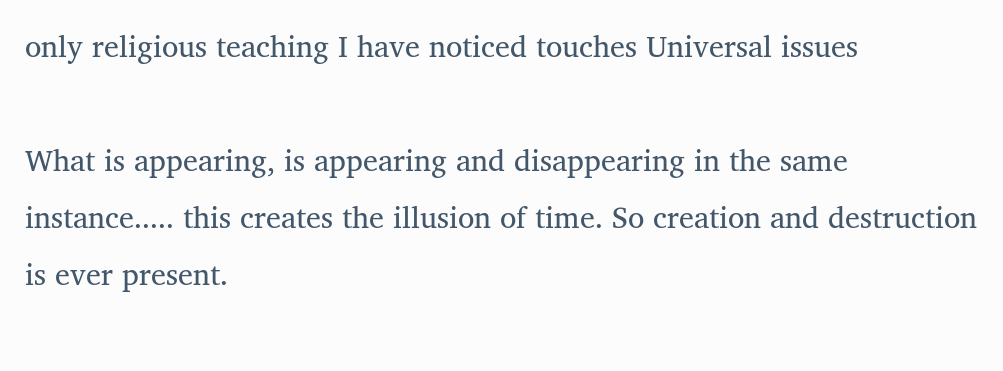only religious teaching I have noticed touches Universal issues

What is appearing, is appearing and disappearing in the same instance..... this creates the illusion of time. So creation and destruction is ever present.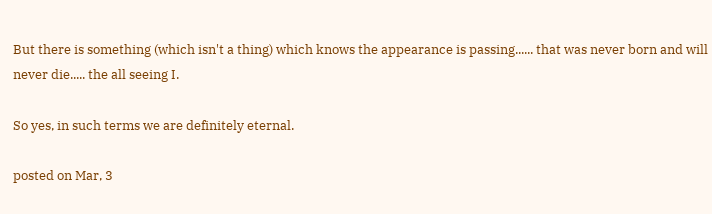But there is something (which isn't a thing) which knows the appearance is passing...... that was never born and will never die..... the all seeing I.

So yes, in such terms we are definitely eternal.

posted on Mar, 3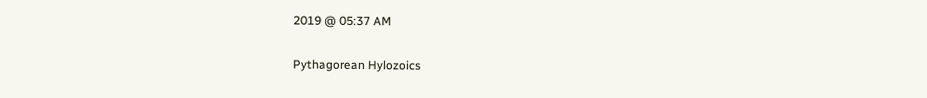2019 @ 05:37 AM

Pythagorean Hylozoics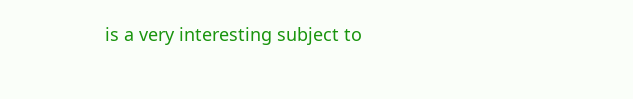is a very interesting subject to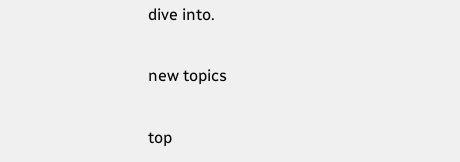dive into.

new topics

top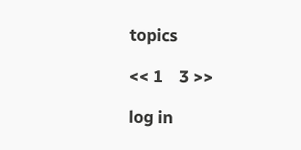topics

<< 1    3 >>

log in